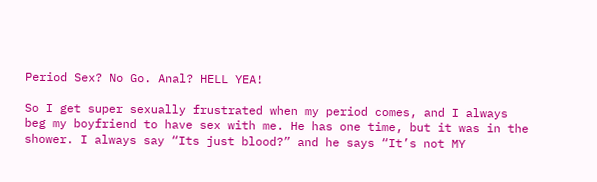Period Sex? No Go. Anal? HELL YEA!

So I get super sexually frustrated when my period comes, and I always beg my boyfriend to have sex with me. He has one time, but it was in the shower. I always say “Its just blood?” and he says “It’s not MY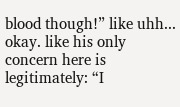blood though!” like uhh... okay. like his only concern here is legitimately: “I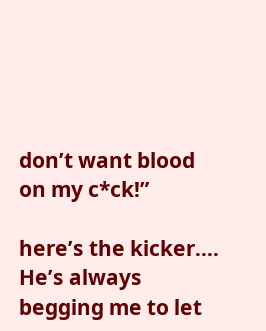don’t want blood on my c*ck!”

here’s the kicker.... He’s always begging me to let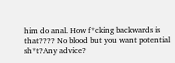him do anal. How f*cking backwards is that???? No blood but you want potential sh*t?Any advice?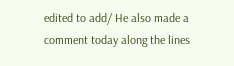edited to add/ He also made a comment today along the lines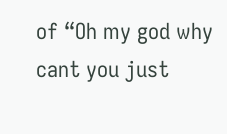of “Oh my god why cant you just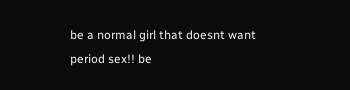be a normal girl that doesnt want period sex!! be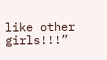like other girls!!!”